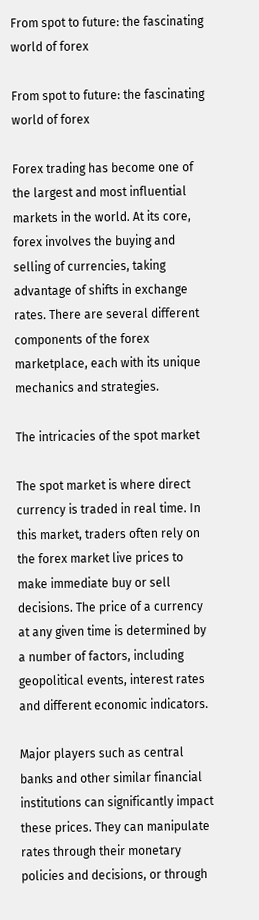From spot to future: the fascinating world of forex

From spot to future: the fascinating world of forex

Forex trading has become one of the largest and most influential markets in the world. At its core, forex involves the buying and selling of currencies, taking advantage of shifts in exchange rates. There are several different components of the forex marketplace, each with its unique mechanics and strategies.

The intricacies of the spot market

The spot market is where direct currency is traded in real time. In this market, traders often rely on the forex market live prices to make immediate buy or sell decisions. The price of a currency at any given time is determined by a number of factors, including geopolitical events, interest rates and different economic indicators.

Major players such as central banks and other similar financial institutions can significantly impact these prices. They can manipulate rates through their monetary policies and decisions, or through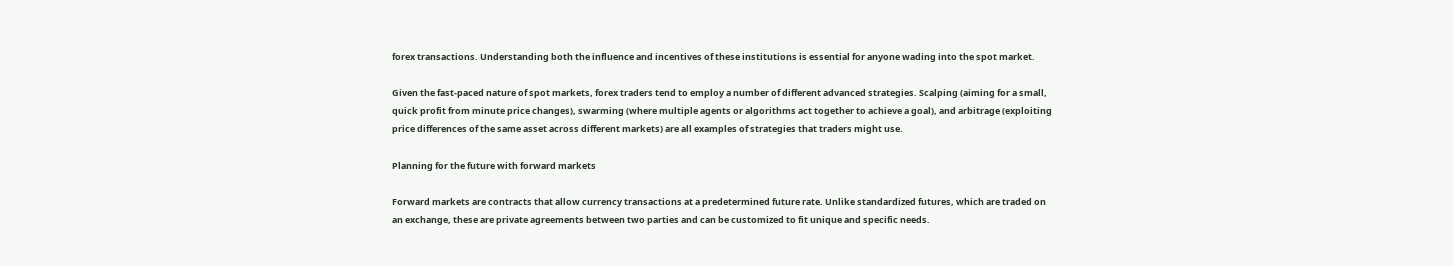forex transactions. Understanding both the influence and incentives of these institutions is essential for anyone wading into the spot market.

Given the fast-paced nature of spot markets, forex traders tend to employ a number of different advanced strategies. Scalping (aiming for a small, quick profit from minute price changes), swarming (where multiple agents or algorithms act together to achieve a goal), and arbitrage (exploiting price differences of the same asset across different markets) are all examples of strategies that traders might use.

Planning for the future with forward markets

Forward markets are contracts that allow currency transactions at a predetermined future rate. Unlike standardized futures, which are traded on an exchange, these are private agreements between two parties and can be customized to fit unique and specific needs.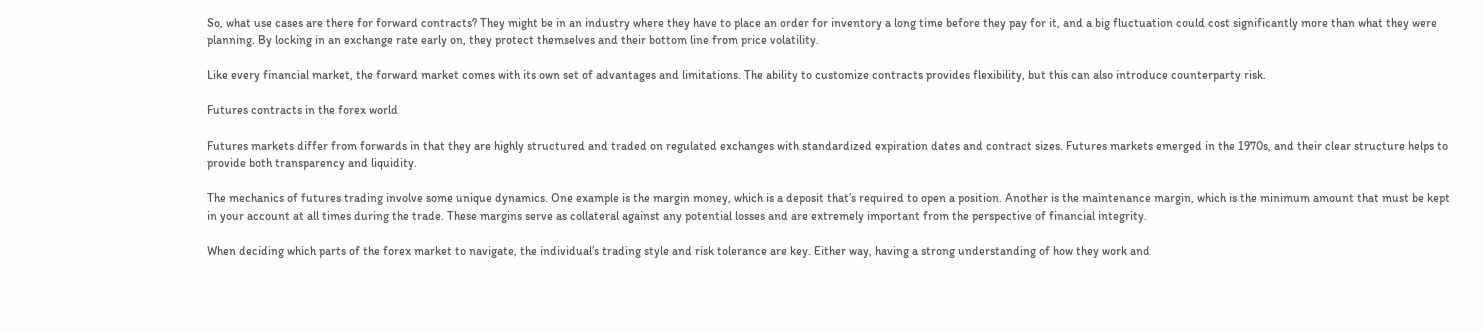So, what use cases are there for forward contracts? They might be in an industry where they have to place an order for inventory a long time before they pay for it, and a big fluctuation could cost significantly more than what they were planning. By locking in an exchange rate early on, they protect themselves and their bottom line from price volatility.

Like every financial market, the forward market comes with its own set of advantages and limitations. The ability to customize contracts provides flexibility, but this can also introduce counterparty risk.

Futures contracts in the forex world

Futures markets differ from forwards in that they are highly structured and traded on regulated exchanges with standardized expiration dates and contract sizes. Futures markets emerged in the 1970s, and their clear structure helps to provide both transparency and liquidity.

The mechanics of futures trading involve some unique dynamics. One example is the margin money, which is a deposit that’s required to open a position. Another is the maintenance margin, which is the minimum amount that must be kept in your account at all times during the trade. These margins serve as collateral against any potential losses and are extremely important from the perspective of financial integrity.

When deciding which parts of the forex market to navigate, the individual’s trading style and risk tolerance are key. Either way, having a strong understanding of how they work and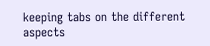keeping tabs on the different aspects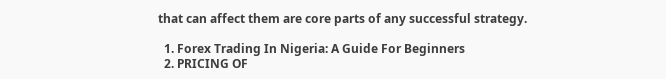that can affect them are core parts of any successful strategy.

  1. Forex Trading In Nigeria: A Guide For Beginners
  2. PRICING OF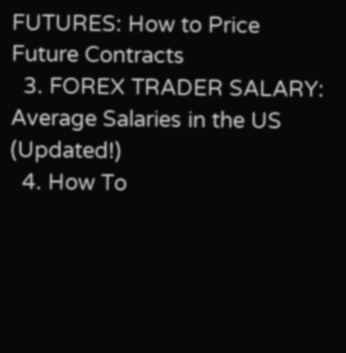FUTURES: How to Price Future Contracts
  3. FOREX TRADER SALARY: Average Salaries in the US (Updated!)
  4. How To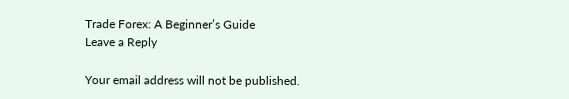Trade Forex: A Beginner’s Guide
Leave a Reply

Your email address will not be published.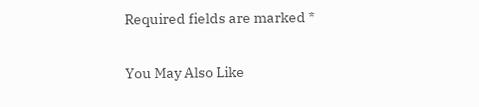Required fields are marked *

You May Also Like